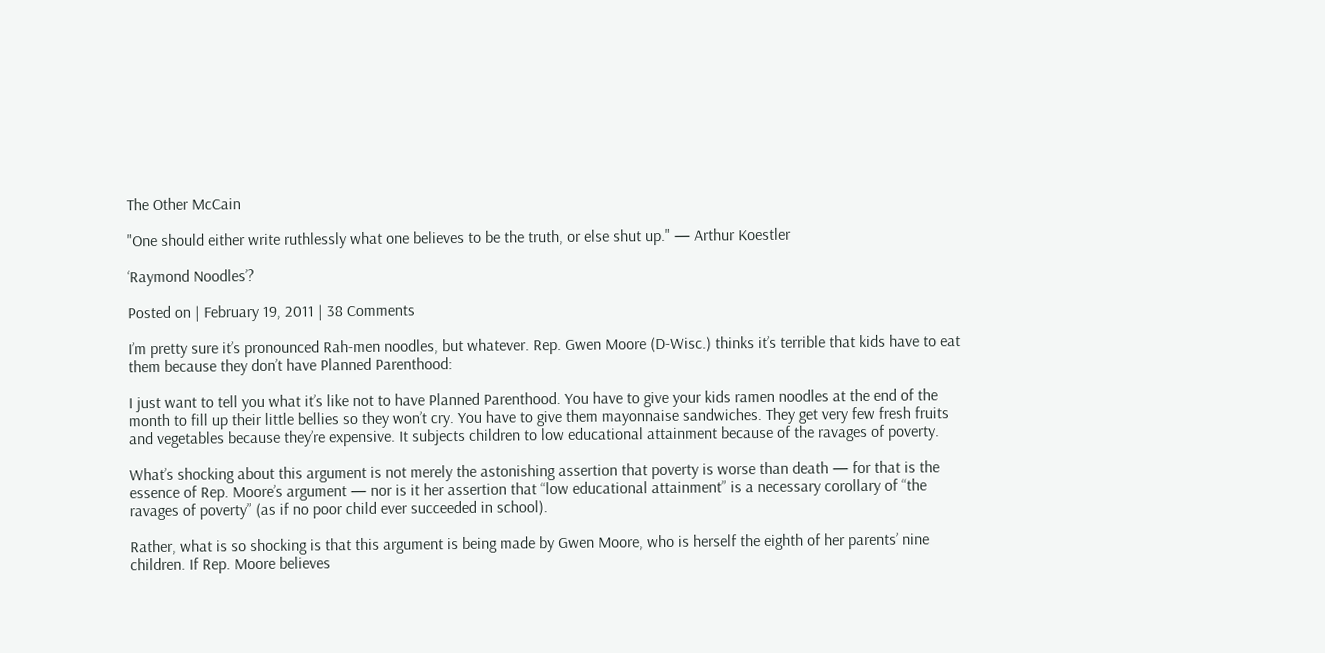The Other McCain

"One should either write ruthlessly what one believes to be the truth, or else shut up." — Arthur Koestler

‘Raymond Noodles’?

Posted on | February 19, 2011 | 38 Comments

I’m pretty sure it’s pronounced Rah-men noodles, but whatever. Rep. Gwen Moore (D-Wisc.) thinks it’s terrible that kids have to eat them because they don’t have Planned Parenthood:

I just want to tell you what it’s like not to have Planned Parenthood. You have to give your kids ramen noodles at the end of the month to fill up their little bellies so they won’t cry. You have to give them mayonnaise sandwiches. They get very few fresh fruits and vegetables because they’re expensive. It subjects children to low educational attainment because of the ravages of poverty.

What’s shocking about this argument is not merely the astonishing assertion that poverty is worse than death — for that is the essence of Rep. Moore’s argument — nor is it her assertion that “low educational attainment” is a necessary corollary of “the ravages of poverty” (as if no poor child ever succeeded in school).

Rather, what is so shocking is that this argument is being made by Gwen Moore, who is herself the eighth of her parents’ nine children. If Rep. Moore believes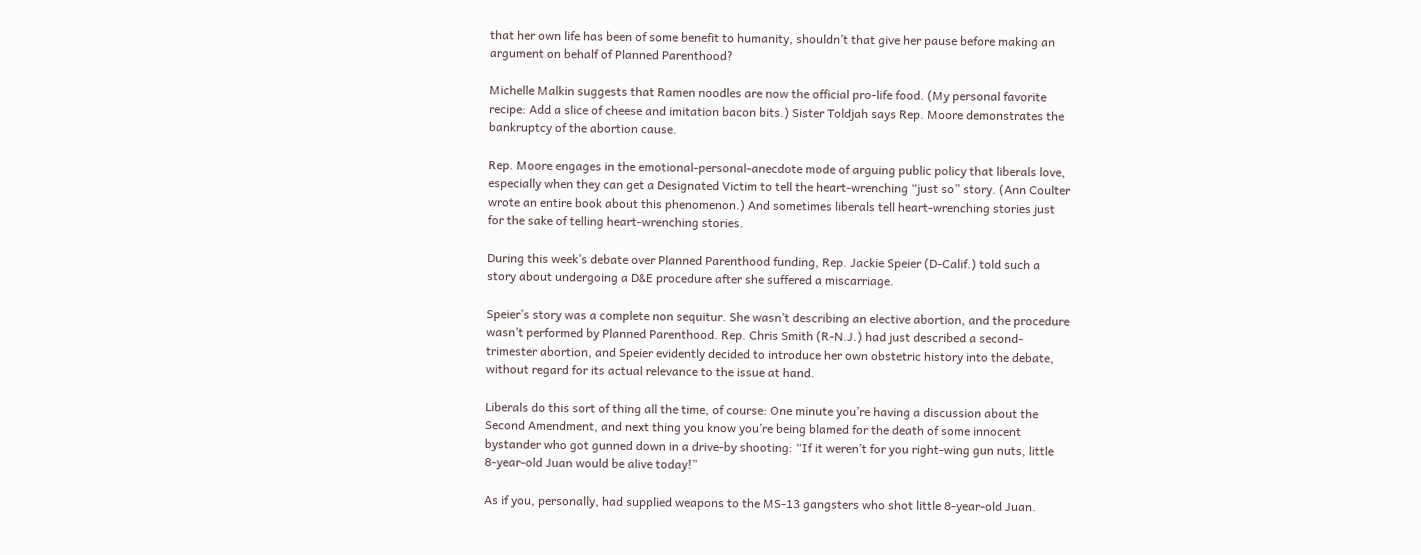that her own life has been of some benefit to humanity, shouldn’t that give her pause before making an argument on behalf of Planned Parenthood?

Michelle Malkin suggests that Ramen noodles are now the official pro-life food. (My personal favorite recipe: Add a slice of cheese and imitation bacon bits.) Sister Toldjah says Rep. Moore demonstrates the bankruptcy of the abortion cause.

Rep. Moore engages in the emotional-personal-anecdote mode of arguing public policy that liberals love, especially when they can get a Designated Victim to tell the heart-wrenching “just so” story. (Ann Coulter wrote an entire book about this phenomenon.) And sometimes liberals tell heart-wrenching stories just for the sake of telling heart-wrenching stories.

During this week’s debate over Planned Parenthood funding, Rep. Jackie Speier (D-Calif.) told such a story about undergoing a D&E procedure after she suffered a miscarriage.

Speier’s story was a complete non sequitur. She wasn’t describing an elective abortion, and the procedure wasn’t performed by Planned Parenthood. Rep. Chris Smith (R-N.J.) had just described a second-trimester abortion, and Speier evidently decided to introduce her own obstetric history into the debate, without regard for its actual relevance to the issue at hand.

Liberals do this sort of thing all the time, of course: One minute you’re having a discussion about the Second Amendment, and next thing you know you’re being blamed for the death of some innocent bystander who got gunned down in a drive-by shooting: “If it weren’t for you right-wing gun nuts, little 8-year-old Juan would be alive today!”

As if you, personally, had supplied weapons to the MS-13 gangsters who shot little 8-year-old Juan.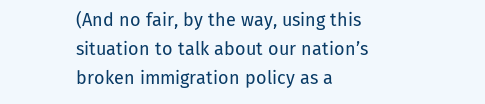(And no fair, by the way, using this situation to talk about our nation’s broken immigration policy as a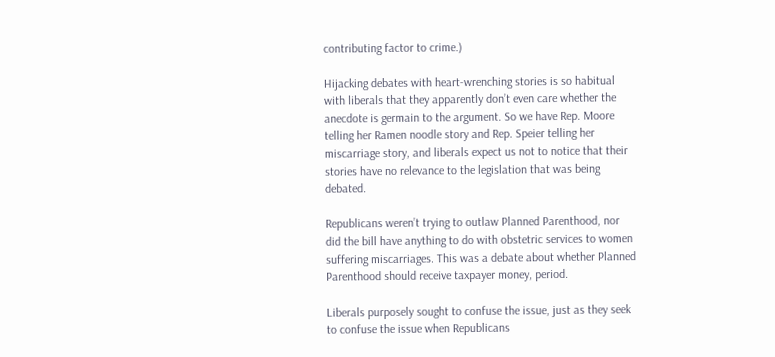contributing factor to crime.)

Hijacking debates with heart-wrenching stories is so habitual with liberals that they apparently don’t even care whether the anecdote is germain to the argument. So we have Rep. Moore telling her Ramen noodle story and Rep. Speier telling her miscarriage story, and liberals expect us not to notice that their stories have no relevance to the legislation that was being debated.

Republicans weren’t trying to outlaw Planned Parenthood, nor did the bill have anything to do with obstetric services to women suffering miscarriages. This was a debate about whether Planned Parenthood should receive taxpayer money, period.

Liberals purposely sought to confuse the issue, just as they seek to confuse the issue when Republicans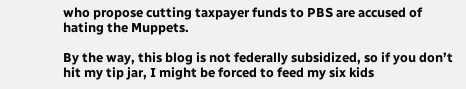who propose cutting taxpayer funds to PBS are accused of hating the Muppets.

By the way, this blog is not federally subsidized, so if you don’t hit my tip jar, I might be forced to feed my six kids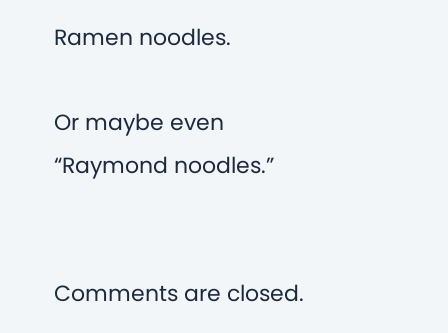Ramen noodles.

Or maybe even “Raymond noodles.”


Comments are closed.